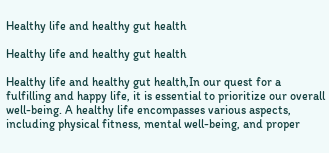Healthy life and healthy gut health

Healthy life and healthy gut health

Healthy life and healthy gut health,In our quest for a fulfilling and happy life, it is essential to prioritize our overall well-being. A healthy life encompasses various aspects, including physical fitness, mental well-being, and proper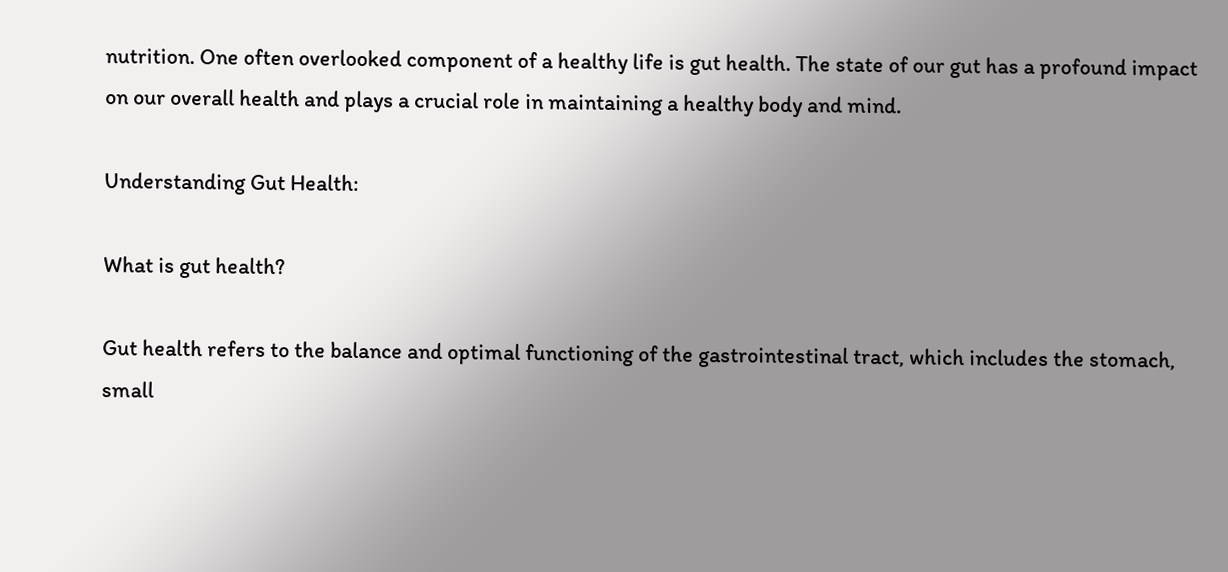nutrition. One often overlooked component of a healthy life is gut health. The state of our gut has a profound impact on our overall health and plays a crucial role in maintaining a healthy body and mind.

Understanding Gut Health:

What is gut health?

Gut health refers to the balance and optimal functioning of the gastrointestinal tract, which includes the stomach, small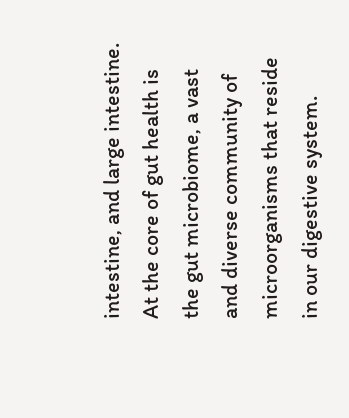intestine, and large intestine. At the core of gut health is the gut microbiome, a vast and diverse community of microorganisms that reside in our digestive system.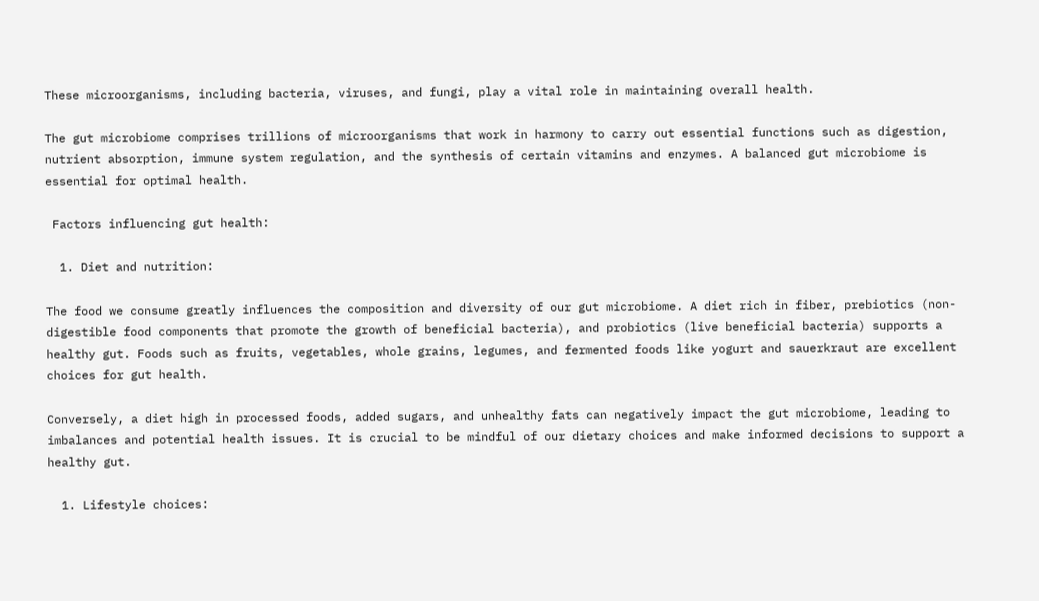These microorganisms, including bacteria, viruses, and fungi, play a vital role in maintaining overall health.

The gut microbiome comprises trillions of microorganisms that work in harmony to carry out essential functions such as digestion, nutrient absorption, immune system regulation, and the synthesis of certain vitamins and enzymes. A balanced gut microbiome is essential for optimal health.

 Factors influencing gut health:

  1. Diet and nutrition:

The food we consume greatly influences the composition and diversity of our gut microbiome. A diet rich in fiber, prebiotics (non-digestible food components that promote the growth of beneficial bacteria), and probiotics (live beneficial bacteria) supports a healthy gut. Foods such as fruits, vegetables, whole grains, legumes, and fermented foods like yogurt and sauerkraut are excellent choices for gut health.

Conversely, a diet high in processed foods, added sugars, and unhealthy fats can negatively impact the gut microbiome, leading to imbalances and potential health issues. It is crucial to be mindful of our dietary choices and make informed decisions to support a healthy gut.

  1. Lifestyle choices: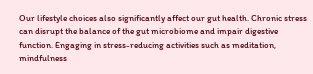Our lifestyle choices also significantly affect our gut health. Chronic stress can disrupt the balance of the gut microbiome and impair digestive function. Engaging in stress-reducing activities such as meditation, mindfulness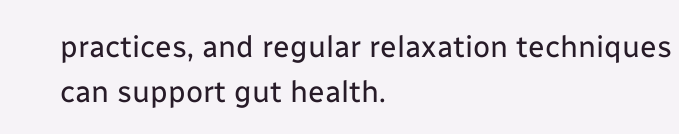practices, and regular relaxation techniques can support gut health.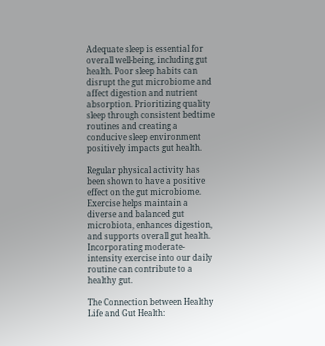Adequate sleep is essential for overall well-being, including gut health. Poor sleep habits can disrupt the gut microbiome and affect digestion and nutrient absorption. Prioritizing quality sleep through consistent bedtime routines and creating a conducive sleep environment positively impacts gut health.

Regular physical activity has been shown to have a positive effect on the gut microbiome. Exercise helps maintain a diverse and balanced gut microbiota, enhances digestion, and supports overall gut health. Incorporating moderate-intensity exercise into our daily routine can contribute to a healthy gut.

The Connection between Healthy Life and Gut Health: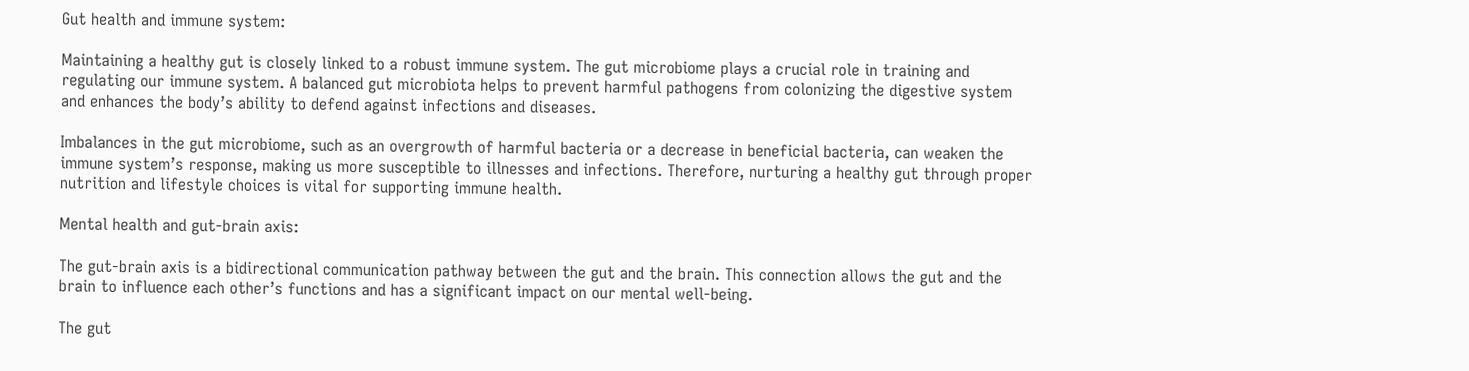Gut health and immune system:

Maintaining a healthy gut is closely linked to a robust immune system. The gut microbiome plays a crucial role in training and regulating our immune system. A balanced gut microbiota helps to prevent harmful pathogens from colonizing the digestive system and enhances the body’s ability to defend against infections and diseases.

Imbalances in the gut microbiome, such as an overgrowth of harmful bacteria or a decrease in beneficial bacteria, can weaken the immune system’s response, making us more susceptible to illnesses and infections. Therefore, nurturing a healthy gut through proper nutrition and lifestyle choices is vital for supporting immune health.

Mental health and gut-brain axis:

The gut-brain axis is a bidirectional communication pathway between the gut and the brain. This connection allows the gut and the brain to influence each other’s functions and has a significant impact on our mental well-being.

The gut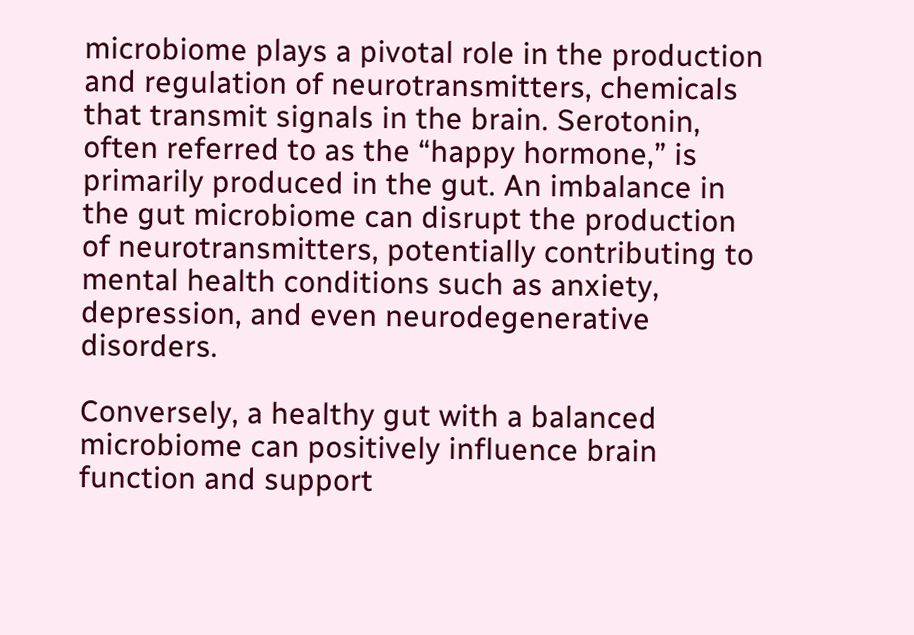microbiome plays a pivotal role in the production and regulation of neurotransmitters, chemicals that transmit signals in the brain. Serotonin, often referred to as the “happy hormone,” is primarily produced in the gut. An imbalance in the gut microbiome can disrupt the production of neurotransmitters, potentially contributing to mental health conditions such as anxiety, depression, and even neurodegenerative disorders.

Conversely, a healthy gut with a balanced microbiome can positively influence brain function and support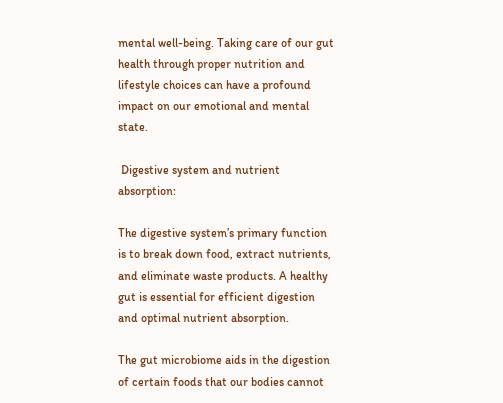mental well-being. Taking care of our gut health through proper nutrition and lifestyle choices can have a profound impact on our emotional and mental state.

 Digestive system and nutrient absorption:

The digestive system’s primary function is to break down food, extract nutrients, and eliminate waste products. A healthy gut is essential for efficient digestion and optimal nutrient absorption.

The gut microbiome aids in the digestion of certain foods that our bodies cannot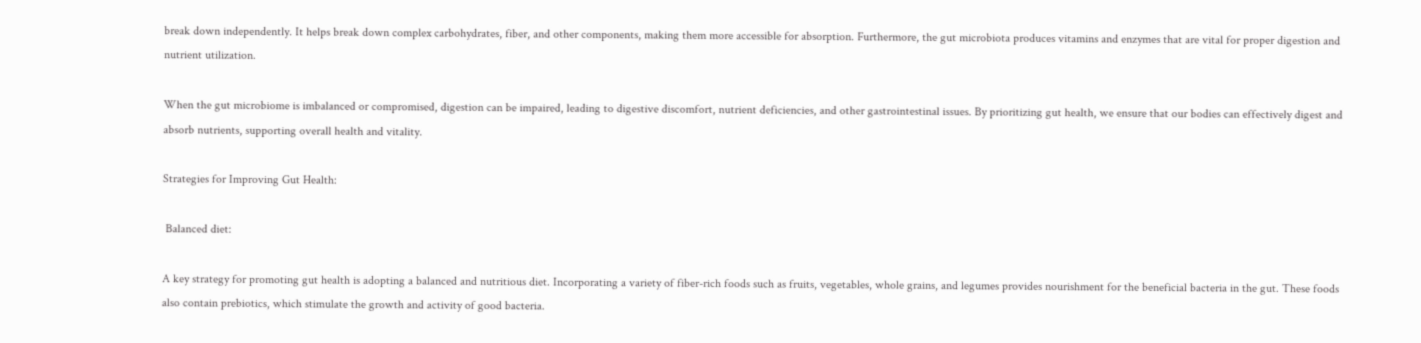break down independently. It helps break down complex carbohydrates, fiber, and other components, making them more accessible for absorption. Furthermore, the gut microbiota produces vitamins and enzymes that are vital for proper digestion and nutrient utilization.

When the gut microbiome is imbalanced or compromised, digestion can be impaired, leading to digestive discomfort, nutrient deficiencies, and other gastrointestinal issues. By prioritizing gut health, we ensure that our bodies can effectively digest and absorb nutrients, supporting overall health and vitality.

Strategies for Improving Gut Health:

 Balanced diet:

A key strategy for promoting gut health is adopting a balanced and nutritious diet. Incorporating a variety of fiber-rich foods such as fruits, vegetables, whole grains, and legumes provides nourishment for the beneficial bacteria in the gut. These foods also contain prebiotics, which stimulate the growth and activity of good bacteria.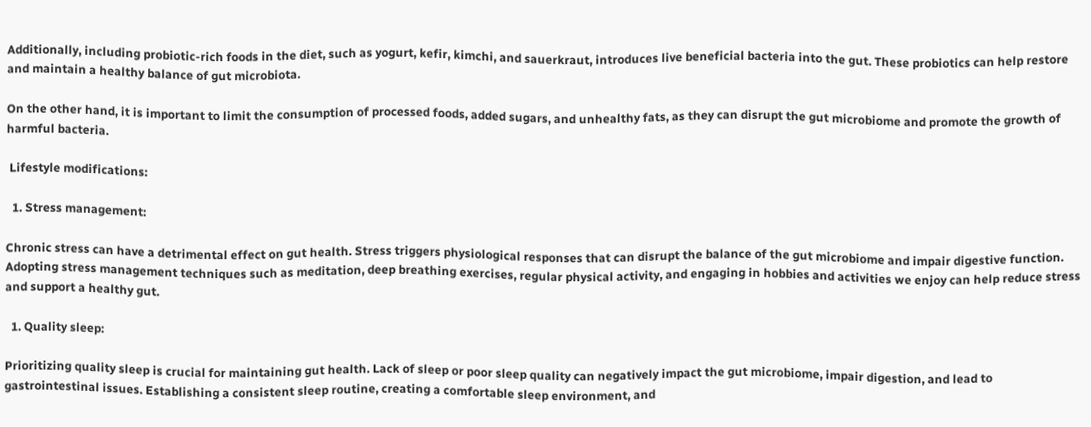Additionally, including probiotic-rich foods in the diet, such as yogurt, kefir, kimchi, and sauerkraut, introduces live beneficial bacteria into the gut. These probiotics can help restore and maintain a healthy balance of gut microbiota.

On the other hand, it is important to limit the consumption of processed foods, added sugars, and unhealthy fats, as they can disrupt the gut microbiome and promote the growth of harmful bacteria.

 Lifestyle modifications:

  1. Stress management:

Chronic stress can have a detrimental effect on gut health. Stress triggers physiological responses that can disrupt the balance of the gut microbiome and impair digestive function. Adopting stress management techniques such as meditation, deep breathing exercises, regular physical activity, and engaging in hobbies and activities we enjoy can help reduce stress and support a healthy gut.

  1. Quality sleep:

Prioritizing quality sleep is crucial for maintaining gut health. Lack of sleep or poor sleep quality can negatively impact the gut microbiome, impair digestion, and lead to gastrointestinal issues. Establishing a consistent sleep routine, creating a comfortable sleep environment, and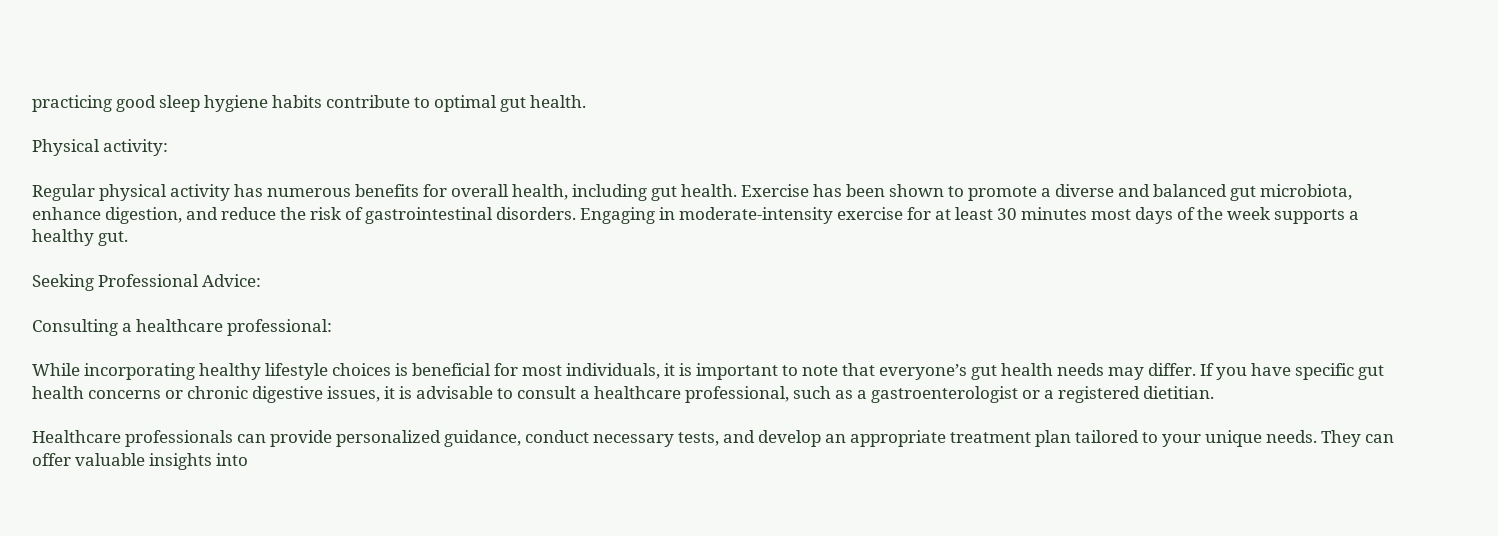practicing good sleep hygiene habits contribute to optimal gut health.

Physical activity:

Regular physical activity has numerous benefits for overall health, including gut health. Exercise has been shown to promote a diverse and balanced gut microbiota, enhance digestion, and reduce the risk of gastrointestinal disorders. Engaging in moderate-intensity exercise for at least 30 minutes most days of the week supports a healthy gut.

Seeking Professional Advice:

Consulting a healthcare professional:

While incorporating healthy lifestyle choices is beneficial for most individuals, it is important to note that everyone’s gut health needs may differ. If you have specific gut health concerns or chronic digestive issues, it is advisable to consult a healthcare professional, such as a gastroenterologist or a registered dietitian.

Healthcare professionals can provide personalized guidance, conduct necessary tests, and develop an appropriate treatment plan tailored to your unique needs. They can offer valuable insights into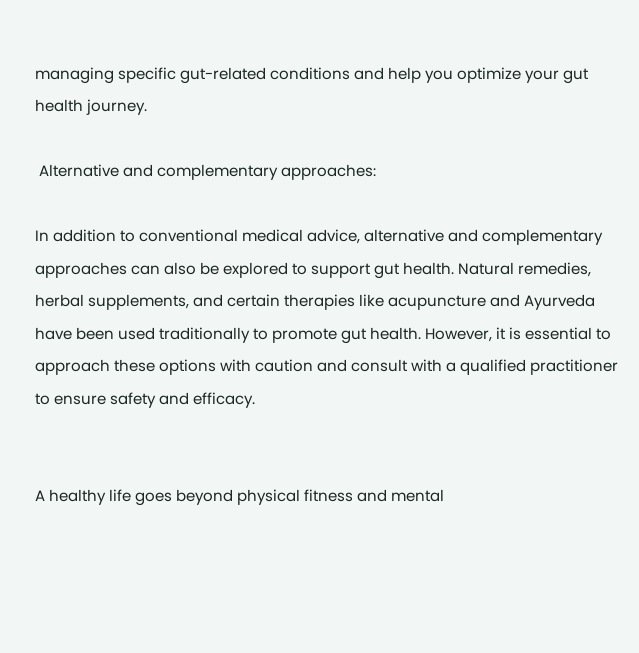managing specific gut-related conditions and help you optimize your gut health journey.

 Alternative and complementary approaches:

In addition to conventional medical advice, alternative and complementary approaches can also be explored to support gut health. Natural remedies, herbal supplements, and certain therapies like acupuncture and Ayurveda have been used traditionally to promote gut health. However, it is essential to approach these options with caution and consult with a qualified practitioner to ensure safety and efficacy.


A healthy life goes beyond physical fitness and mental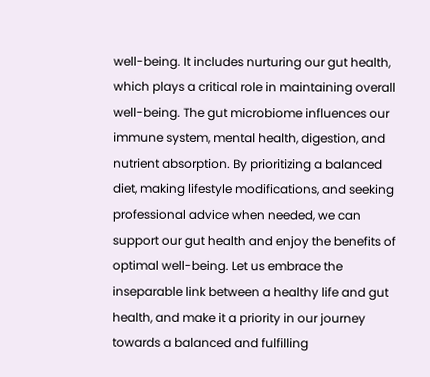well-being. It includes nurturing our gut health, which plays a critical role in maintaining overall well-being. The gut microbiome influences our immune system, mental health, digestion, and nutrient absorption. By prioritizing a balanced diet, making lifestyle modifications, and seeking professional advice when needed, we can support our gut health and enjoy the benefits of optimal well-being. Let us embrace the inseparable link between a healthy life and gut health, and make it a priority in our journey towards a balanced and fulfilling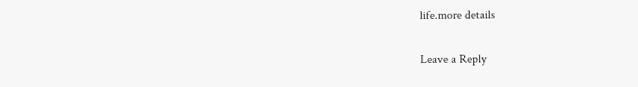life.more details

Leave a Reply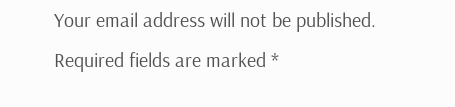Your email address will not be published. Required fields are marked *